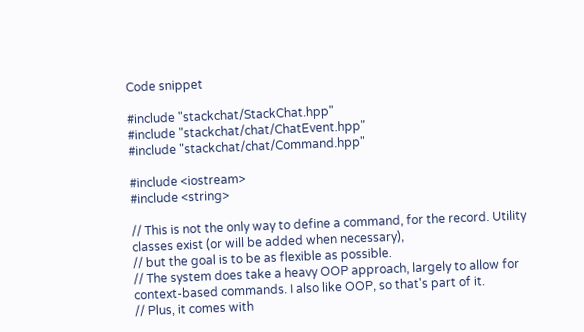Code snippet

#include "stackchat/StackChat.hpp"
#include "stackchat/chat/ChatEvent.hpp"
#include "stackchat/chat/Command.hpp"

#include <iostream>
#include <string>

// This is not the only way to define a command, for the record. Utility classes exist (or will be added when necessary),
// but the goal is to be as flexible as possible.
// The system does take a heavy OOP approach, largely to allow for context-based commands. I also like OOP, so that's part of it.
// Plus, it comes with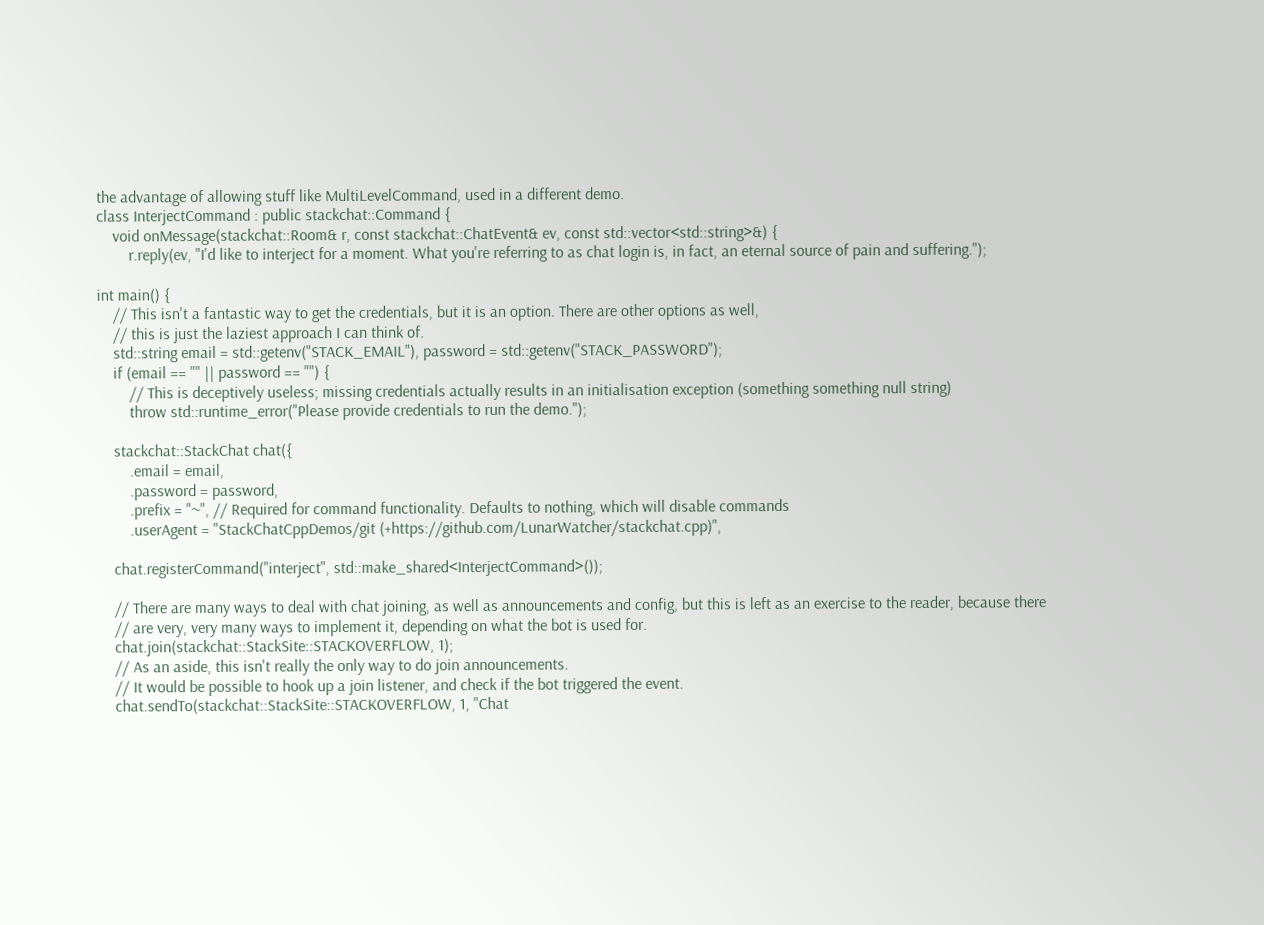the advantage of allowing stuff like MultiLevelCommand, used in a different demo.
class InterjectCommand : public stackchat::Command {
    void onMessage(stackchat::Room& r, const stackchat::ChatEvent& ev, const std::vector<std::string>&) {
        r.reply(ev, "I'd like to interject for a moment. What you're referring to as chat login is, in fact, an eternal source of pain and suffering.");

int main() {
    // This isn't a fantastic way to get the credentials, but it is an option. There are other options as well,
    // this is just the laziest approach I can think of.
    std::string email = std::getenv("STACK_EMAIL"), password = std::getenv("STACK_PASSWORD");
    if (email == "" || password == "") {
        // This is deceptively useless; missing credentials actually results in an initialisation exception (something something null string)
        throw std::runtime_error("Please provide credentials to run the demo.");

    stackchat::StackChat chat({
        .email = email,
        .password = password,
        .prefix = "~", // Required for command functionality. Defaults to nothing, which will disable commands
        .userAgent = "StackChatCppDemos/git (+https://github.com/LunarWatcher/stackchat.cpp)",

    chat.registerCommand("interject", std::make_shared<InterjectCommand>());

    // There are many ways to deal with chat joining, as well as announcements and config, but this is left as an exercise to the reader, because there
    // are very, very many ways to implement it, depending on what the bot is used for.
    chat.join(stackchat::StackSite::STACKOVERFLOW, 1);
    // As an aside, this isn't really the only way to do join announcements.
    // It would be possible to hook up a join listener, and check if the bot triggered the event.
    chat.sendTo(stackchat::StackSite::STACKOVERFLOW, 1, "Chat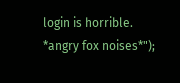login is horrible. *angry fox noises*");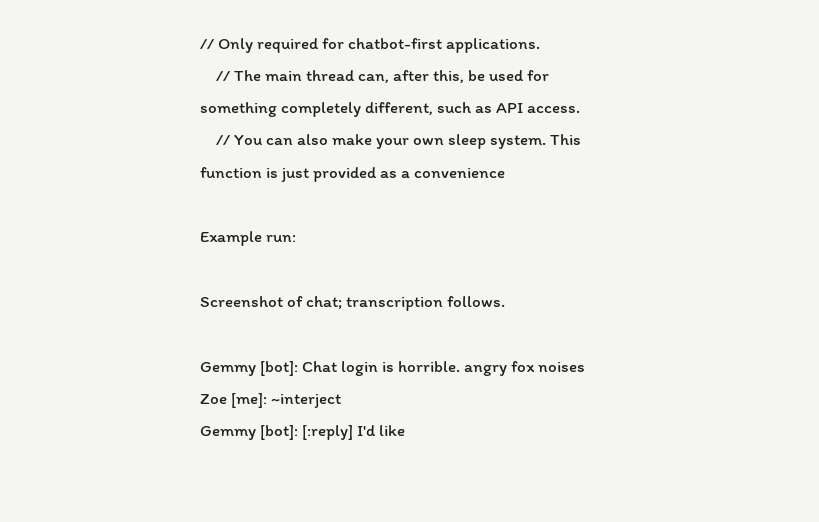// Only required for chatbot-first applications.
    // The main thread can, after this, be used for something completely different, such as API access.
    // You can also make your own sleep system. This function is just provided as a convenience

Example run:

Screenshot of chat; transcription follows.

Gemmy [bot]: Chat login is horrible. angry fox noises
Zoe [me]: ~interject
Gemmy [bot]: [:reply] I'd like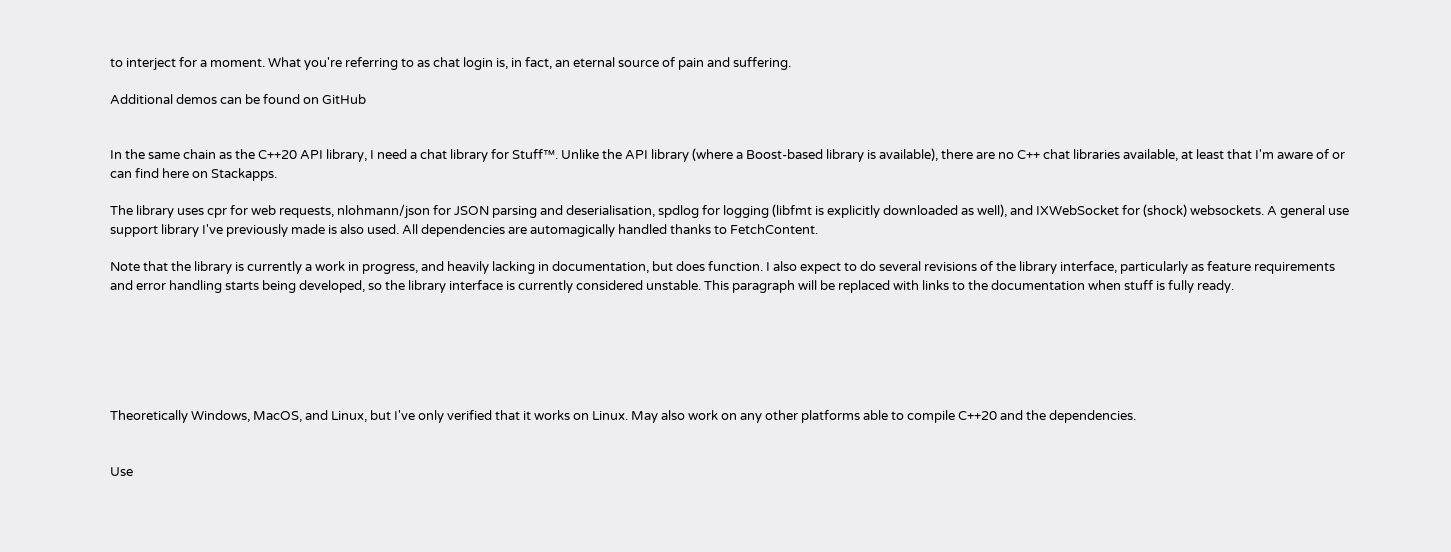to interject for a moment. What you're referring to as chat login is, in fact, an eternal source of pain and suffering.

Additional demos can be found on GitHub


In the same chain as the C++20 API library, I need a chat library for Stuff™. Unlike the API library (where a Boost-based library is available), there are no C++ chat libraries available, at least that I'm aware of or can find here on Stackapps.

The library uses cpr for web requests, nlohmann/json for JSON parsing and deserialisation, spdlog for logging (libfmt is explicitly downloaded as well), and IXWebSocket for (shock) websockets. A general use support library I've previously made is also used. All dependencies are automagically handled thanks to FetchContent.

Note that the library is currently a work in progress, and heavily lacking in documentation, but does function. I also expect to do several revisions of the library interface, particularly as feature requirements and error handling starts being developed, so the library interface is currently considered unstable. This paragraph will be replaced with links to the documentation when stuff is fully ready.






Theoretically Windows, MacOS, and Linux, but I've only verified that it works on Linux. May also work on any other platforms able to compile C++20 and the dependencies.


Use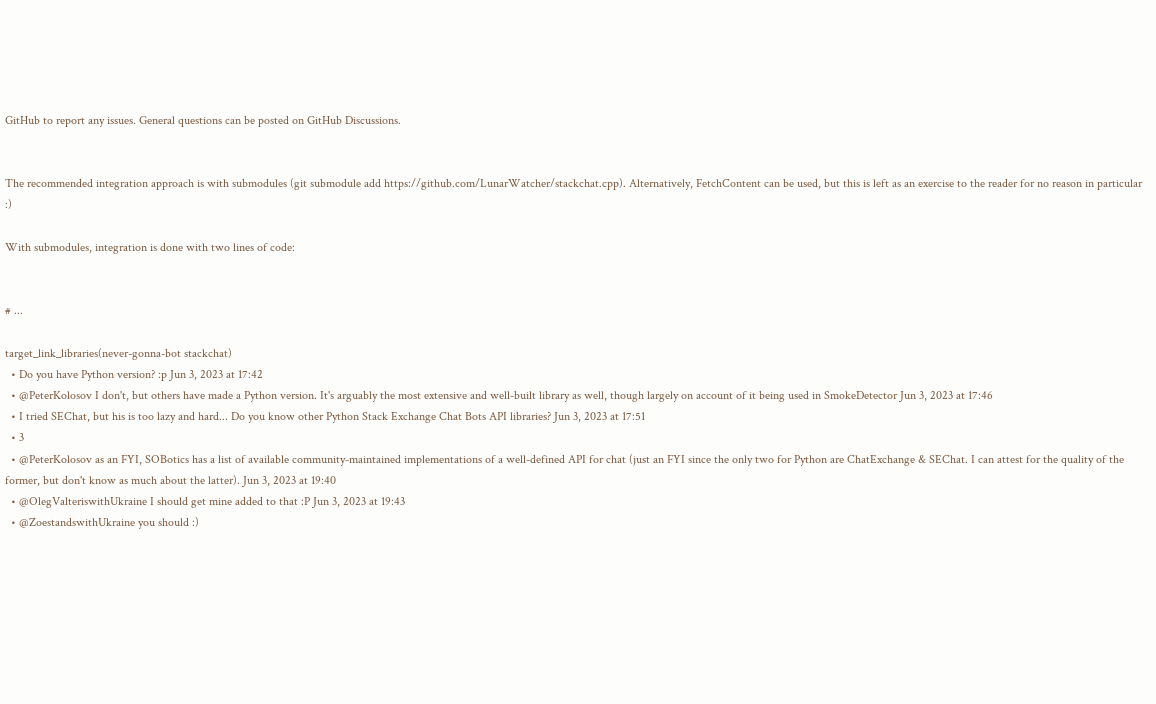GitHub to report any issues. General questions can be posted on GitHub Discussions.


The recommended integration approach is with submodules (git submodule add https://github.com/LunarWatcher/stackchat.cpp). Alternatively, FetchContent can be used, but this is left as an exercise to the reader for no reason in particular :)

With submodules, integration is done with two lines of code:


# ...

target_link_libraries(never-gonna-bot stackchat)
  • Do you have Python version? :p Jun 3, 2023 at 17:42
  • @PeterKolosov I don't, but others have made a Python version. It's arguably the most extensive and well-built library as well, though largely on account of it being used in SmokeDetector Jun 3, 2023 at 17:46
  • I tried SEChat, but his is too lazy and hard... Do you know other Python Stack Exchange Chat Bots API libraries? Jun 3, 2023 at 17:51
  • 3
  • @PeterKolosov as an FYI, SOBotics has a list of available community-maintained implementations of a well-defined API for chat (just an FYI since the only two for Python are ChatExchange & SEChat. I can attest for the quality of the former, but don't know as much about the latter). Jun 3, 2023 at 19:40
  • @OlegValteriswithUkraine I should get mine added to that :P Jun 3, 2023 at 19:43
  • @ZoestandswithUkraine you should :)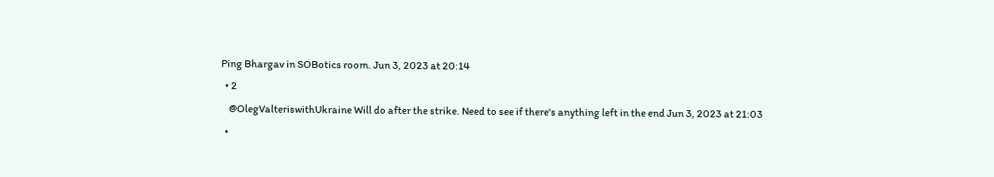Ping Bhargav in SOBotics room. Jun 3, 2023 at 20:14
  • 2
    @OlegValteriswithUkraine Will do after the strike. Need to see if there's anything left in the end Jun 3, 2023 at 21:03
  •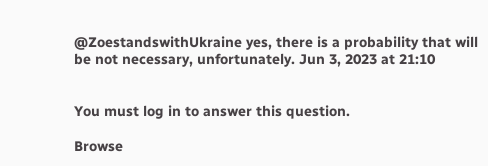@ZoestandswithUkraine yes, there is a probability that will be not necessary, unfortunately. Jun 3, 2023 at 21:10


You must log in to answer this question.

Browse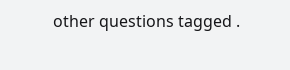other questions tagged .